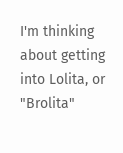I'm thinking about getting into Lolita, or "Brolita"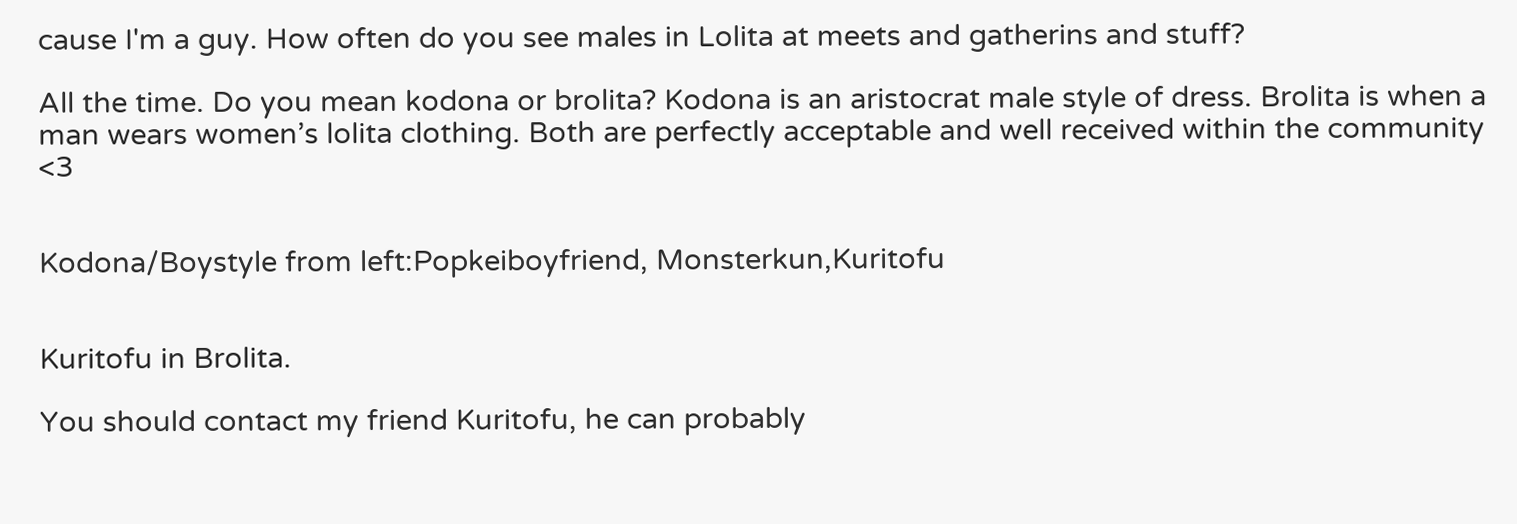cause I'm a guy. How often do you see males in Lolita at meets and gatherins and stuff?

All the time. Do you mean kodona or brolita? Kodona is an aristocrat male style of dress. Brolita is when a man wears women’s lolita clothing. Both are perfectly acceptable and well received within the community <3


Kodona/Boystyle from left:Popkeiboyfriend, Monsterkun,Kuritofu


Kuritofu in Brolita.

You should contact my friend Kuritofu, he can probably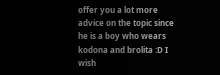offer you a lot more advice on the topic since he is a boy who wears kodona and brolita :D I wish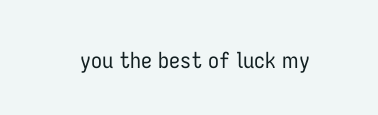you the best of luck my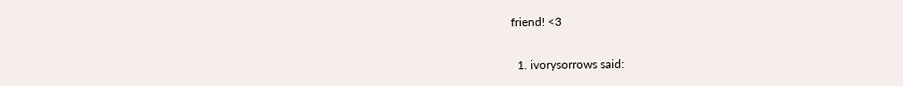friend! <3


  1. ivorysorrows said: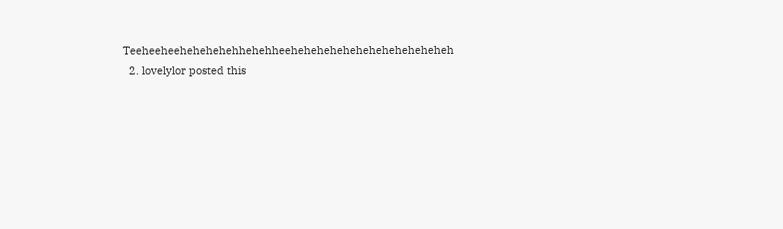Teeheeheehehehehehhehehheeheheheheheheheheheheheheh
  2. lovelylor posted this